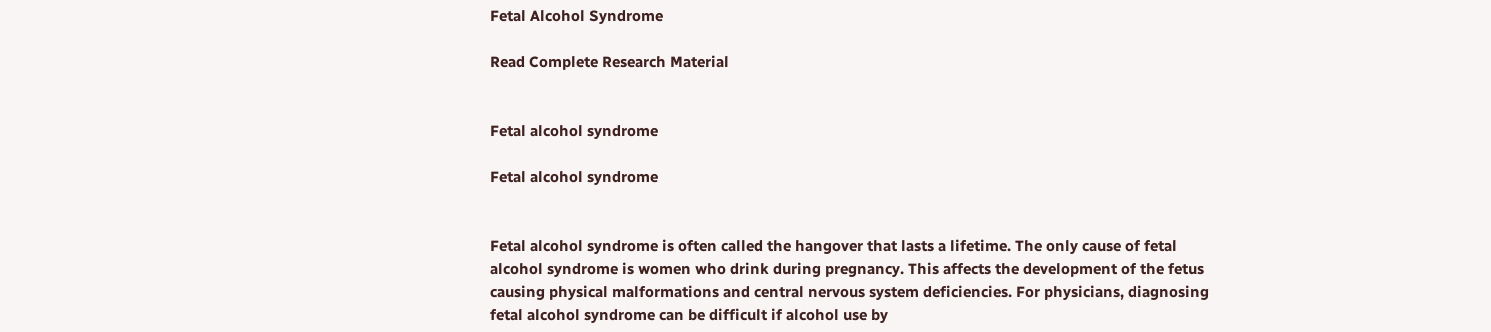Fetal Alcohol Syndrome

Read Complete Research Material


Fetal alcohol syndrome

Fetal alcohol syndrome


Fetal alcohol syndrome is often called the hangover that lasts a lifetime. The only cause of fetal alcohol syndrome is women who drink during pregnancy. This affects the development of the fetus causing physical malformations and central nervous system deficiencies. For physicians, diagnosing fetal alcohol syndrome can be difficult if alcohol use by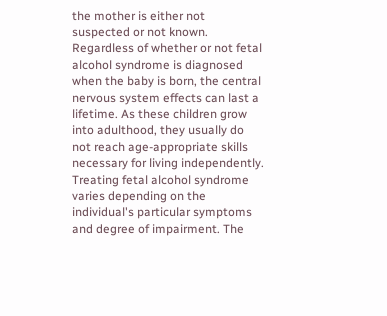the mother is either not suspected or not known. Regardless of whether or not fetal alcohol syndrome is diagnosed when the baby is born, the central nervous system effects can last a lifetime. As these children grow into adulthood, they usually do not reach age-appropriate skills necessary for living independently. Treating fetal alcohol syndrome varies depending on the individual's particular symptoms and degree of impairment. The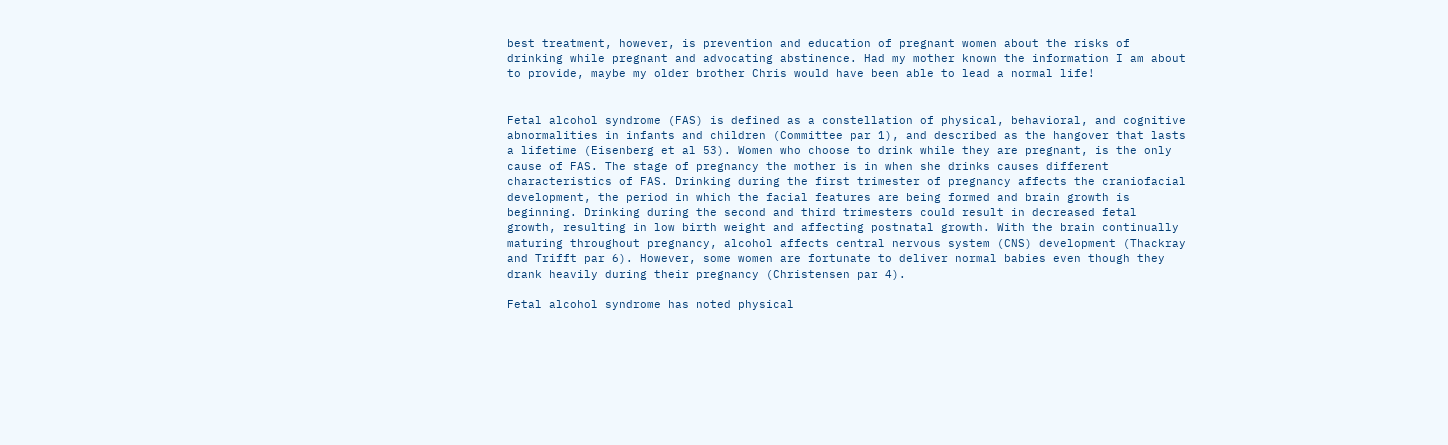best treatment, however, is prevention and education of pregnant women about the risks of drinking while pregnant and advocating abstinence. Had my mother known the information I am about to provide, maybe my older brother Chris would have been able to lead a normal life!


Fetal alcohol syndrome (FAS) is defined as a constellation of physical, behavioral, and cognitive abnormalities in infants and children (Committee par 1), and described as the hangover that lasts a lifetime (Eisenberg et al 53). Women who choose to drink while they are pregnant, is the only cause of FAS. The stage of pregnancy the mother is in when she drinks causes different characteristics of FAS. Drinking during the first trimester of pregnancy affects the craniofacial development, the period in which the facial features are being formed and brain growth is beginning. Drinking during the second and third trimesters could result in decreased fetal growth, resulting in low birth weight and affecting postnatal growth. With the brain continually maturing throughout pregnancy, alcohol affects central nervous system (CNS) development (Thackray and Trifft par 6). However, some women are fortunate to deliver normal babies even though they drank heavily during their pregnancy (Christensen par 4).

Fetal alcohol syndrome has noted physical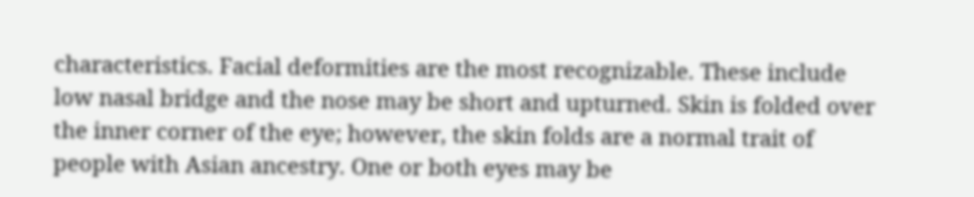characteristics. Facial deformities are the most recognizable. These include low nasal bridge and the nose may be short and upturned. Skin is folded over the inner corner of the eye; however, the skin folds are a normal trait of people with Asian ancestry. One or both eyes may be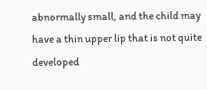abnormally small, and the child may have a thin upper lip that is not quite developed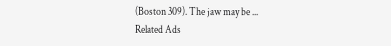(Boston 309). The jaw may be ...
Related Ads